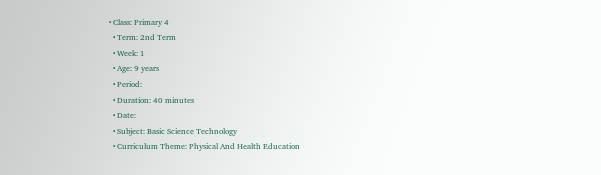• Class: Primary 4
  • Term: 2nd Term
  • Week: 1
  • Age: 9 years
  • Period:
  • Duration: 40 minutes
  • Date:
  • Subject: Basic Science Technology
  • Curriculum Theme: Physical And Health Education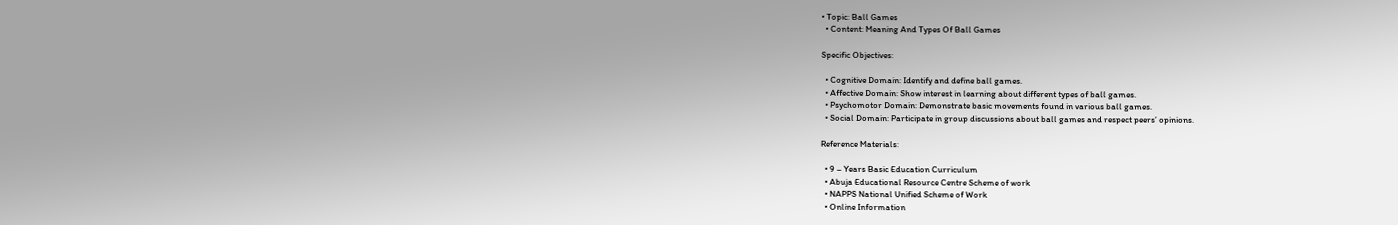• Topic: Ball Games
  • Content: Meaning And Types Of Ball Games

Specific Objectives:

  • Cognitive Domain: Identify and define ball games.
  • Affective Domain: Show interest in learning about different types of ball games.
  • Psychomotor Domain: Demonstrate basic movements found in various ball games.
  • Social Domain: Participate in group discussions about ball games and respect peers’ opinions.

Reference Materials:

  • 9 – Years Basic Education Curriculum
  • Abuja Educational Resource Centre Scheme of work
  • NAPPS National Unified Scheme of Work
  • Online Information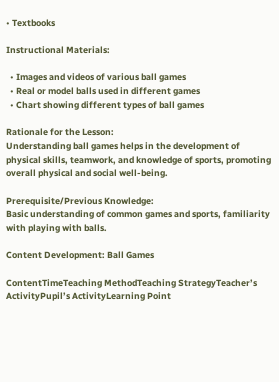• Textbooks

Instructional Materials:

  • Images and videos of various ball games
  • Real or model balls used in different games
  • Chart showing different types of ball games

Rationale for the Lesson:
Understanding ball games helps in the development of physical skills, teamwork, and knowledge of sports, promoting overall physical and social well-being.

Prerequisite/Previous Knowledge:
Basic understanding of common games and sports, familiarity with playing with balls.

Content Development: Ball Games

ContentTimeTeaching MethodTeaching StrategyTeacher’s ActivityPupil’s ActivityLearning Point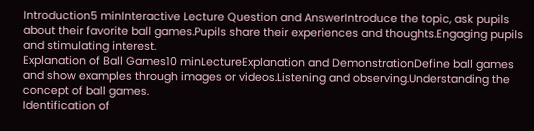Introduction5 minInteractive Lecture Question and AnswerIntroduce the topic, ask pupils about their favorite ball games.Pupils share their experiences and thoughts.Engaging pupils and stimulating interest.
Explanation of Ball Games10 minLectureExplanation and DemonstrationDefine ball games and show examples through images or videos.Listening and observing.Understanding the concept of ball games.
Identification of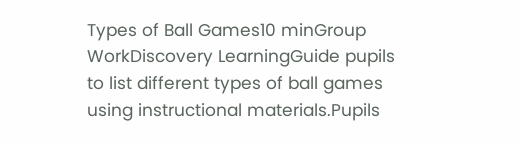Types of Ball Games10 minGroup WorkDiscovery LearningGuide pupils to list different types of ball games using instructional materials.Pupils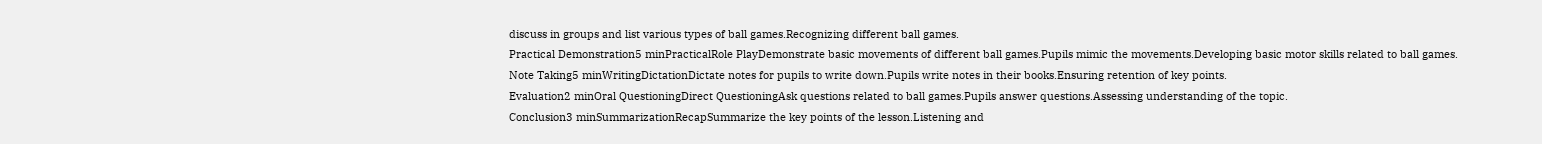discuss in groups and list various types of ball games.Recognizing different ball games.
Practical Demonstration5 minPracticalRole PlayDemonstrate basic movements of different ball games.Pupils mimic the movements.Developing basic motor skills related to ball games.
Note Taking5 minWritingDictationDictate notes for pupils to write down.Pupils write notes in their books.Ensuring retention of key points.
Evaluation2 minOral QuestioningDirect QuestioningAsk questions related to ball games.Pupils answer questions.Assessing understanding of the topic.
Conclusion3 minSummarizationRecapSummarize the key points of the lesson.Listening and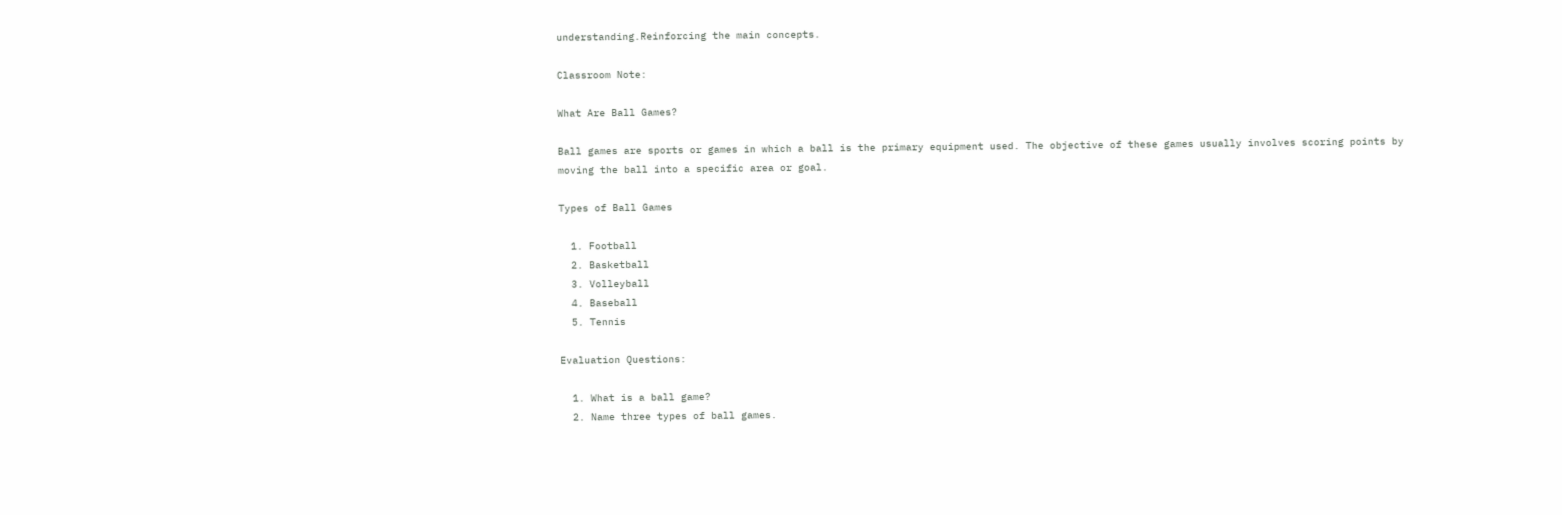understanding.Reinforcing the main concepts.

Classroom Note:

What Are Ball Games?

Ball games are sports or games in which a ball is the primary equipment used. The objective of these games usually involves scoring points by moving the ball into a specific area or goal.

Types of Ball Games

  1. Football
  2. Basketball
  3. Volleyball
  4. Baseball
  5. Tennis

Evaluation Questions:

  1. What is a ball game?
  2. Name three types of ball games.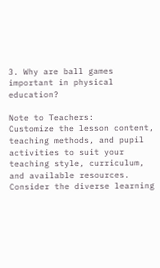3. Why are ball games important in physical education?

Note to Teachers:
Customize the lesson content, teaching methods, and pupil activities to suit your teaching style, curriculum, and available resources. Consider the diverse learning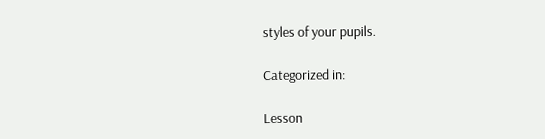styles of your pupils.

Categorized in:

Lesson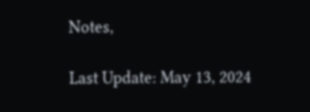Notes,

Last Update: May 13, 2024